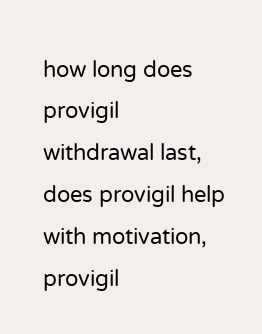how long does provigil withdrawal last, does provigil help with motivation, provigil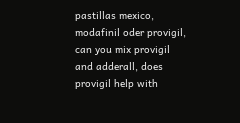pastillas mexico, modafinil oder provigil, can you mix provigil and adderall, does provigil help with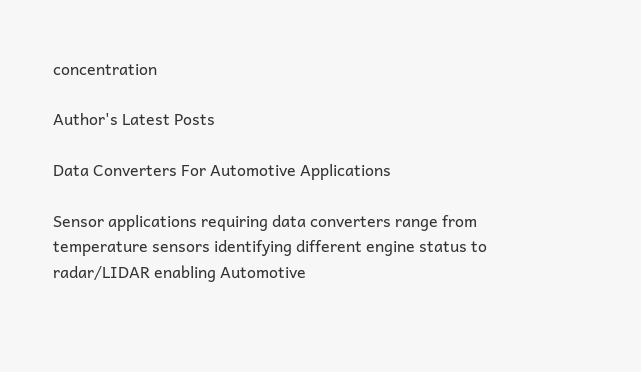concentration

Author's Latest Posts

Data Converters For Automotive Applications

Sensor applications requiring data converters range from temperature sensors identifying different engine status to radar/LIDAR enabling Automotive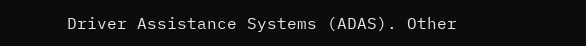Driver Assistance Systems (ADAS). Other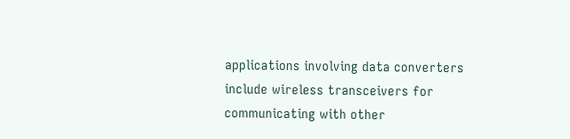applications involving data converters include wireless transceivers for communicating with other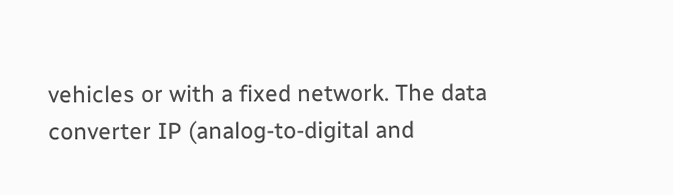vehicles or with a fixed network. The data converter IP (analog-to-digital and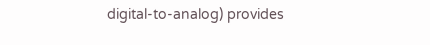digital-to-analog) provides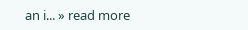an i... » read more